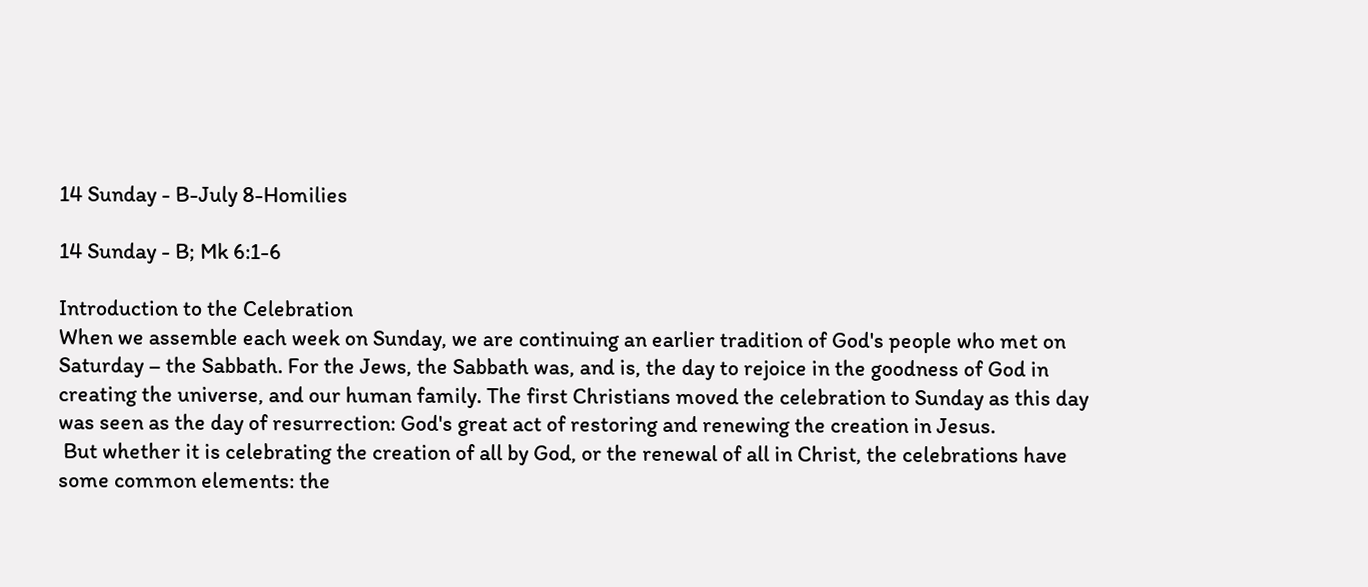14 Sunday - B-July 8-Homilies

14 Sunday - B; Mk 6:1-6

Introduction to the Celebration
When we assemble each week on Sunday, we are continuing an earlier tradition of God's people who met on Saturday – the Sabbath. For the Jews, the Sabbath was, and is, the day to rejoice in the goodness of God in creating the universe, and our human family. The first Christians moved the celebration to Sunday as this day was seen as the day of resurrection: God's great act of restoring and renewing the creation in Jesus.
 But whether it is celebrating the creation of all by God, or the renewal of all in Christ, the celebrations have some common elements: the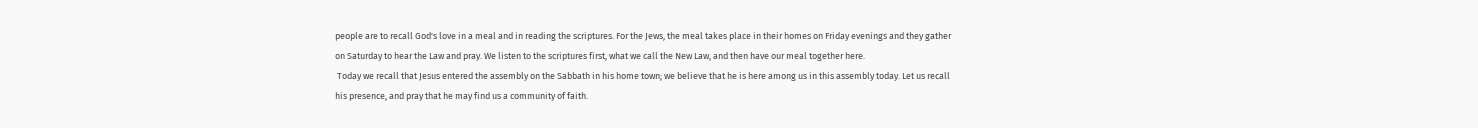people are to recall God's love in a meal and in reading the scriptures. For the Jews, the meal takes place in their homes on Friday evenings and they gather on Saturday to hear the Law and pray. We listen to the scriptures first, what we call the New Law, and then have our meal together here.
 Today we recall that Jesus entered the assembly on the Sabbath in his home town; we believe that he is here among us in this assembly today. Let us recall his presence, and pray that he may find us a community of faith.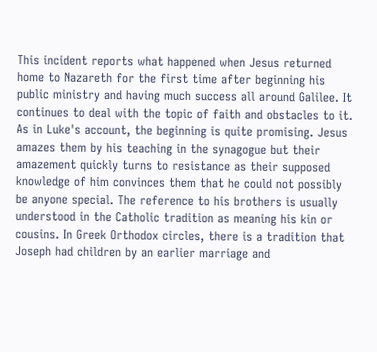This incident reports what happened when Jesus returned home to Nazareth for the first time after beginning his public ministry and having much success all around Galilee. It continues to deal with the topic of faith and obstacles to it. As in Luke's account, the beginning is quite promising. Jesus amazes them by his teaching in the synagogue but their amazement quickly turns to resistance as their supposed knowledge of him convinces them that he could not possibly be anyone special. The reference to his brothers is usually understood in the Catholic tradition as meaning his kin or cousins. In Greek Orthodox circles, there is a tradition that Joseph had children by an earlier marriage and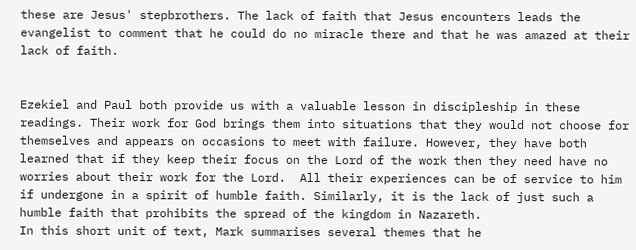these are Jesus' stepbrothers. The lack of faith that Jesus encounters leads the evangelist to comment that he could do no miracle there and that he was amazed at their lack of faith.


Ezekiel and Paul both provide us with a valuable lesson in discipleship in these readings. Their work for God brings them into situations that they would not choose for themselves and appears on occasions to meet with failure. However, they have both learned that if they keep their focus on the Lord of the work then they need have no worries about their work for the Lord.  All their experiences can be of service to him if undergone in a spirit of humble faith. Similarly, it is the lack of just such a humble faith that prohibits the spread of the kingdom in Nazareth.
In this short unit of text, Mark summarises several themes that he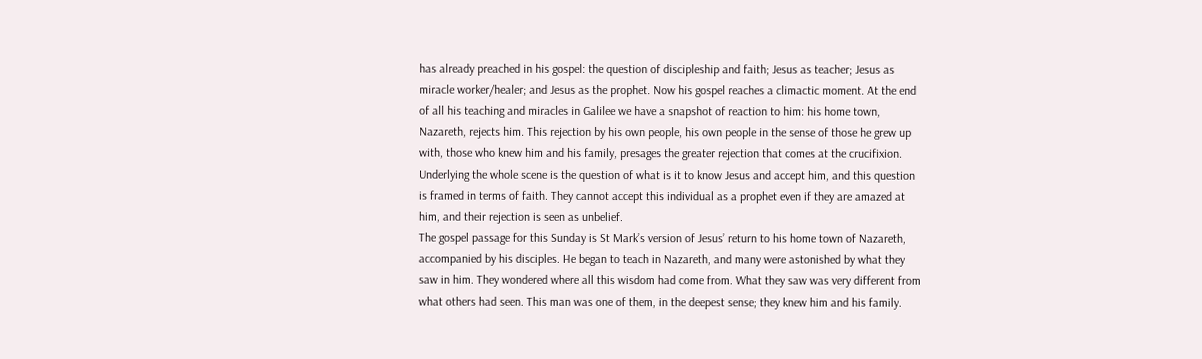has already preached in his gospel: the question of discipleship and faith; Jesus as teacher; Jesus as miracle worker/healer; and Jesus as the prophet. Now his gospel reaches a climactic moment. At the end of all his teaching and miracles in Galilee we have a snapshot of reaction to him: his home town, Nazareth, rejects him. This rejection by his own people, his own people in the sense of those he grew up with, those who knew him and his family, presages the greater rejection that comes at the crucifixion.
Underlying the whole scene is the question of what is it to know Jesus and accept him, and this question is framed in terms of faith. They cannot accept this individual as a prophet even if they are amazed at him, and their rejection is seen as unbelief.
The gospel passage for this Sunday is St Mark’s version of Jesus’ return to his home town of Nazareth, accompanied by his disciples. He began to teach in Nazareth, and many were astonished by what they saw in him. They wondered where all this wisdom had come from. What they saw was very different from what others had seen. This man was one of them, in the deepest sense; they knew him and his family.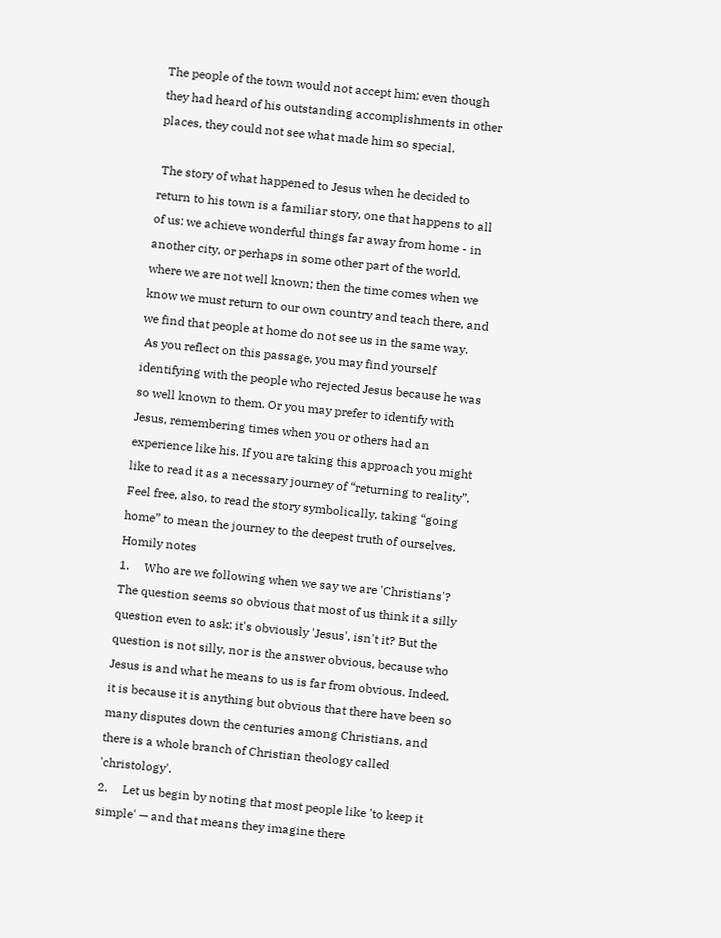The people of the town would not accept him; even though they had heard of his outstanding accomplishments in other places, they could not see what made him so special.

 The story of what happened to Jesus when he decided to return to his town is a familiar story, one that happens to all of us: we achieve wonderful things far away from home - in another city, or perhaps in some other part of the world, where we are not well known; then the time comes when we know we must return to our own country and teach there, and we find that people at home do not see us in the same way.
 As you reflect on this passage, you may find yourself identifying with the people who rejected Jesus because he was so well known to them. Or you may prefer to identify with Jesus, remembering times when you or others had an experience like his. If you are taking this approach you might like to read it as a necessary journey of “returning to reality”. Feel free, also, to read the story symbolically, taking “going home” to mean the journey to the deepest truth of ourselves.
Homily notes
1.     Who are we following when we say we are 'Christians'? The question seems so obvious that most of us think it a silly question even to ask: it's obviously 'Jesus', isn't it? But the question is not silly, nor is the answer obvious, because who Jesus is and what he means to us is far from obvious. Indeed, it is because it is anything but obvious that there have been so many disputes down the centuries among Christians, and there is a whole branch of Christian theology called 'christology'.
2.     Let us begin by noting that most people like 'to keep it simple' — and that means they imagine there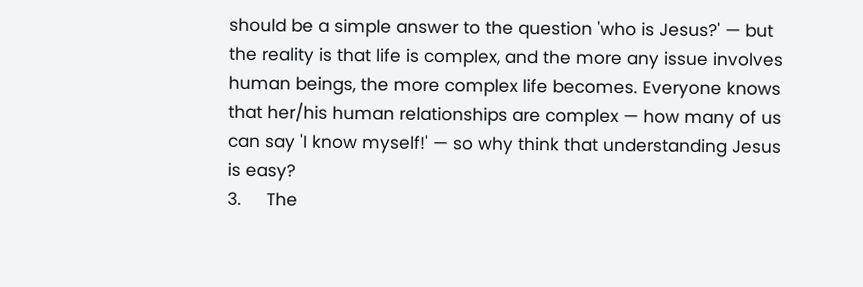should be a simple answer to the question 'who is Jesus?' — but the reality is that life is complex, and the more any issue involves human beings, the more complex life becomes. Everyone knows that her/his human relationships are complex — how many of us can say 'I know myself!' — so why think that understanding Jesus is easy?
3.     The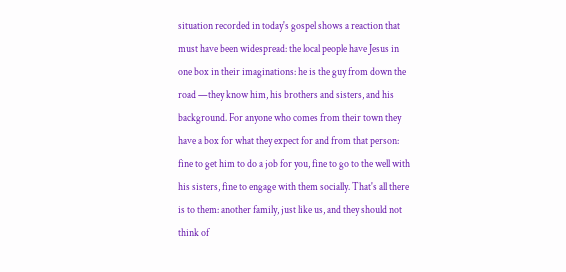situation recorded in today's gospel shows a reaction that must have been widespread: the local people have Jesus in one box in their imaginations: he is the guy from down the road —they know him, his brothers and sisters, and his background. For anyone who comes from their town they have a box for what they expect for and from that person: fine to get him to do a job for you, fine to go to the well with his sisters, fine to engage with them socially. That's all there is to them: another family, just like us, and they should not think of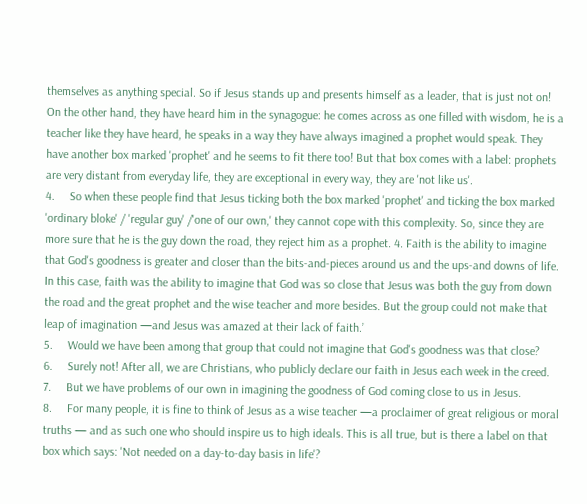themselves as anything special. So if Jesus stands up and presents himself as a leader, that is just not on!
On the other hand, they have heard him in the synagogue: he comes across as one filled with wisdom, he is a teacher like they have heard, he speaks in a way they have always imagined a prophet would speak. They have another box marked 'prophet' and he seems to fit there too! But that box comes with a label: prophets are very distant from everyday life, they are exceptional in every way, they are 'not like us'.
4.     So when these people find that Jesus ticking both the box marked 'prophet' and ticking the box marked 'ordinary bloke' / 'regular guy' /'one of our own,' they cannot cope with this complexity. So, since they are more sure that he is the guy down the road, they reject him as a prophet. 4. Faith is the ability to imagine that God's goodness is greater and closer than the bits-and-pieces around us and the ups-and downs of life. In this case, faith was the ability to imagine that God was so close that Jesus was both the guy from down the road and the great prophet and the wise teacher and more besides. But the group could not make that leap of imagination —and Jesus was amazed at their lack of faith.’
5.     Would we have been among that group that could not imagine that God's goodness was that close?
6.     Surely not! After all, we are Christians, who publicly declare our faith in Jesus each week in the creed.
7.     But we have problems of our own in imagining the goodness of God coming close to us in Jesus.
8.     For many people, it is fine to think of Jesus as a wise teacher —a proclaimer of great religious or moral truths — and as such one who should inspire us to high ideals. This is all true, but is there a label on that box which says: 'Not needed on a day-to-day basis in life'?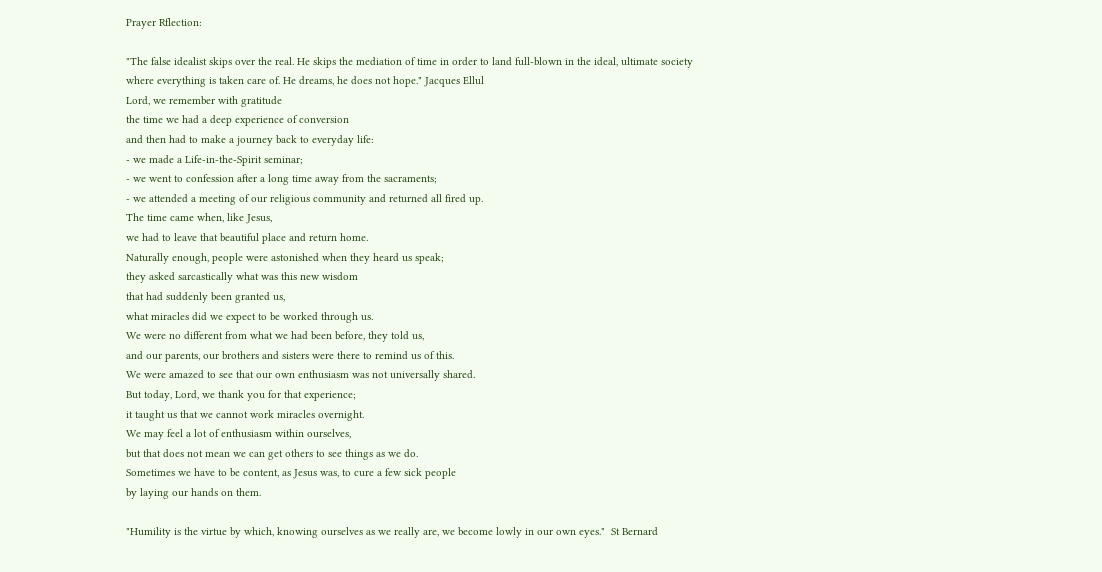Prayer Rflection:

"The false idealist skips over the real. He skips the mediation of time in order to land full-blown in the ideal, ultimate society where everything is taken care of. He dreams, he does not hope." Jacques Ellul
Lord, we remember with gratitude
the time we had a deep experience of conversion
and then had to make a journey back to everyday life:
- we made a Life-in-the-Spirit seminar;
- we went to confession after a long time away from the sacraments;
- we attended a meeting of our religious community and returned all fired up.
The time came when, like Jesus,
we had to leave that beautiful place and return home.
Naturally enough, people were astonished when they heard us speak;
they asked sarcastically what was this new wisdom
that had suddenly been granted us,
what miracles did we expect to be worked through us.
We were no different from what we had been before, they told us,
and our parents, our brothers and sisters were there to remind us of this.
We were amazed to see that our own enthusiasm was not universally shared.
But today, Lord, we thank you for that experience;
it taught us that we cannot work miracles overnight.
We may feel a lot of enthusiasm within ourselves,
but that does not mean we can get others to see things as we do.
Sometimes we have to be content, as Jesus was, to cure a few sick people
by laying our hands on them.

"Humility is the virtue by which, knowing ourselves as we really are, we become lowly in our own eyes."  St Bernard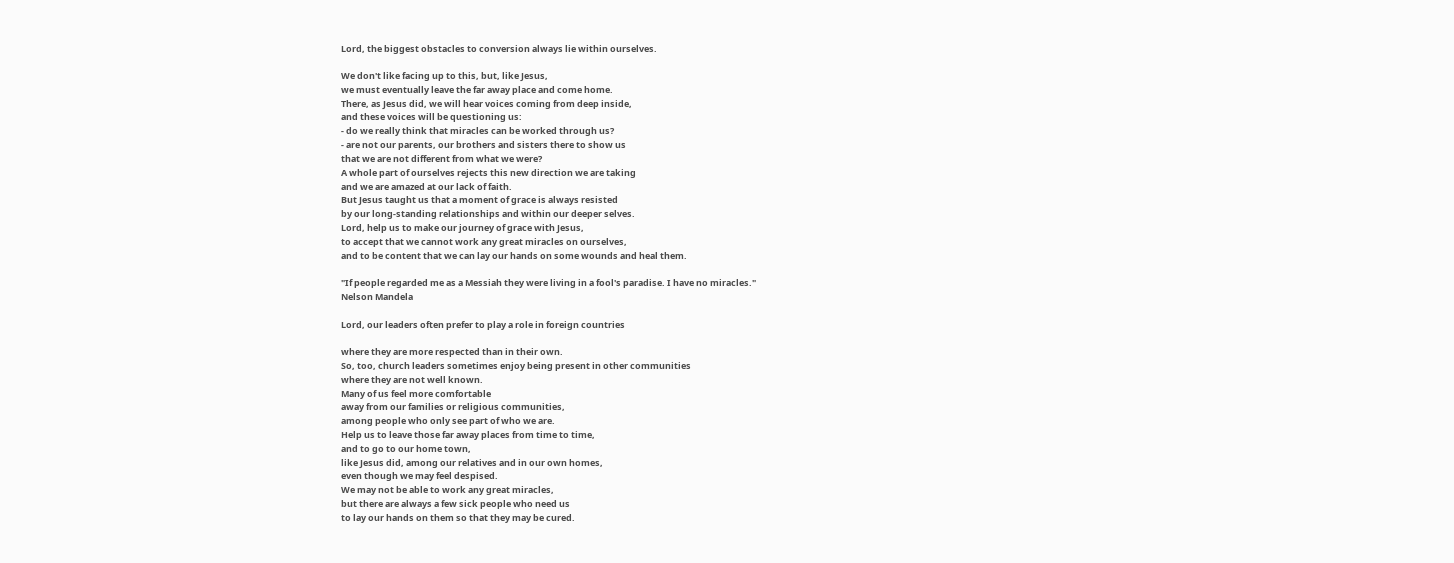Lord, the biggest obstacles to conversion always lie within ourselves.

We don't like facing up to this, but, like Jesus,
we must eventually leave the far away place and come home.
There, as Jesus did, we will hear voices coming from deep inside,
and these voices will be questioning us:
- do we really think that miracles can be worked through us?
- are not our parents, our brothers and sisters there to show us
that we are not different from what we were?
A whole part of ourselves rejects this new direction we are taking
and we are amazed at our lack of faith.
But Jesus taught us that a moment of grace is always resisted
by our long-standing relationships and within our deeper selves.
Lord, help us to make our journey of grace with Jesus,
to accept that we cannot work any great miracles on ourselves,
and to be content that we can lay our hands on some wounds and heal them.

"If people regarded me as a Messiah they were living in a fool's paradise. I have no miracles."
Nelson Mandela

Lord, our leaders often prefer to play a role in foreign countries

where they are more respected than in their own.
So, too, church leaders sometimes enjoy being present in other communities
where they are not well known.
Many of us feel more comfortable
away from our families or religious communities,
among people who only see part of who we are.
Help us to leave those far away places from time to time,
and to go to our home town,
like Jesus did, among our relatives and in our own homes,
even though we may feel despised.
We may not be able to work any great miracles,
but there are always a few sick people who need us
to lay our hands on them so that they may be cured.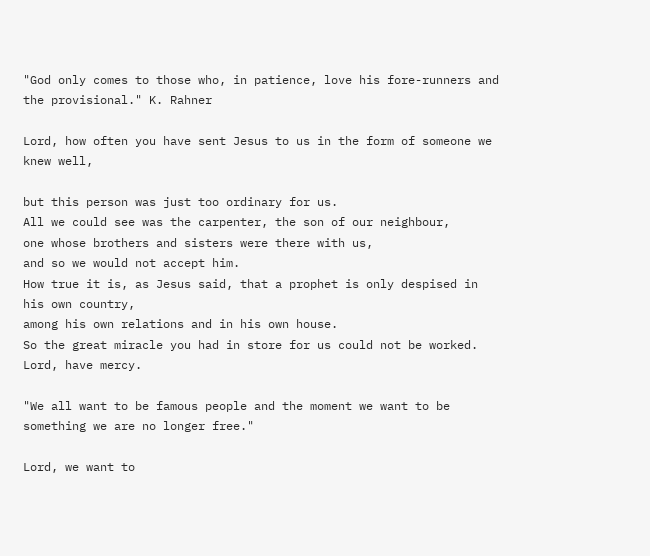"God only comes to those who, in patience, love his fore-runners and the provisional." K. Rahner

Lord, how often you have sent Jesus to us in the form of someone we knew well,

but this person was just too ordinary for us.
All we could see was the carpenter, the son of our neighbour,
one whose brothers and sisters were there with us,
and so we would not accept him.
How true it is, as Jesus said, that a prophet is only despised in his own country,
among his own relations and in his own house.
So the great miracle you had in store for us could not be worked.
Lord, have mercy.

"We all want to be famous people and the moment we want to be something we are no longer free."

Lord, we want to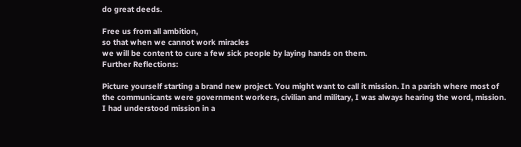do great deeds.

Free us from all ambition,
so that when we cannot work miracles
we will be content to cure a few sick people by laying hands on them.
Further Reflections:

Picture yourself starting a brand new project. You might want to call it mission. In a parish where most of the communicants were government workers, civilian and military, I was always hearing the word, mission. I had understood mission in a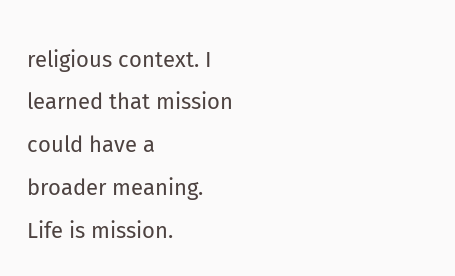religious context. I learned that mission could have a broader meaning. Life is mission.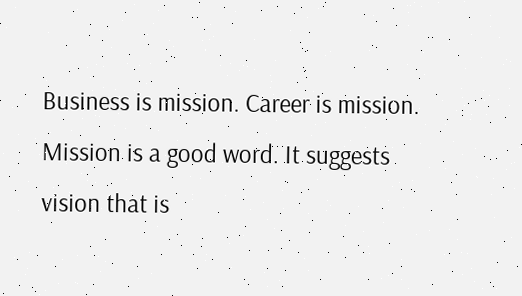Business is mission. Career is mission. Mission is a good word. It suggests vision that is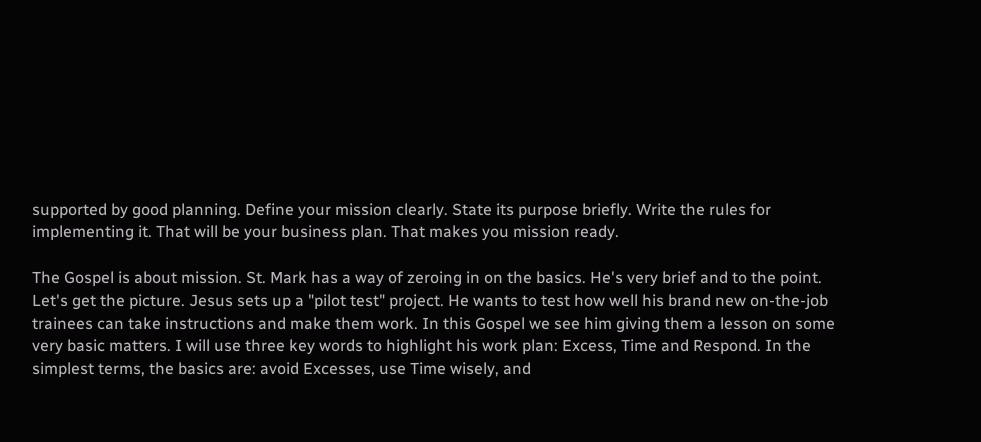supported by good planning. Define your mission clearly. State its purpose briefly. Write the rules for implementing it. That will be your business plan. That makes you mission ready.

The Gospel is about mission. St. Mark has a way of zeroing in on the basics. He's very brief and to the point. Let's get the picture. Jesus sets up a "pilot test" project. He wants to test how well his brand new on-the-job trainees can take instructions and make them work. In this Gospel we see him giving them a lesson on some very basic matters. I will use three key words to highlight his work plan: Excess, Time and Respond. In the simplest terms, the basics are: avoid Excesses, use Time wisely, and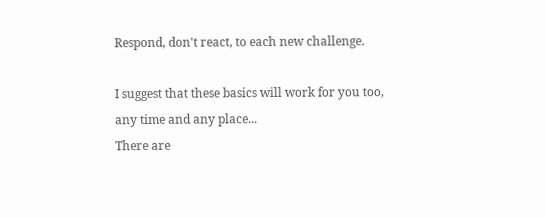Respond, don't react, to each new challenge.

I suggest that these basics will work for you too, any time and any place...
There are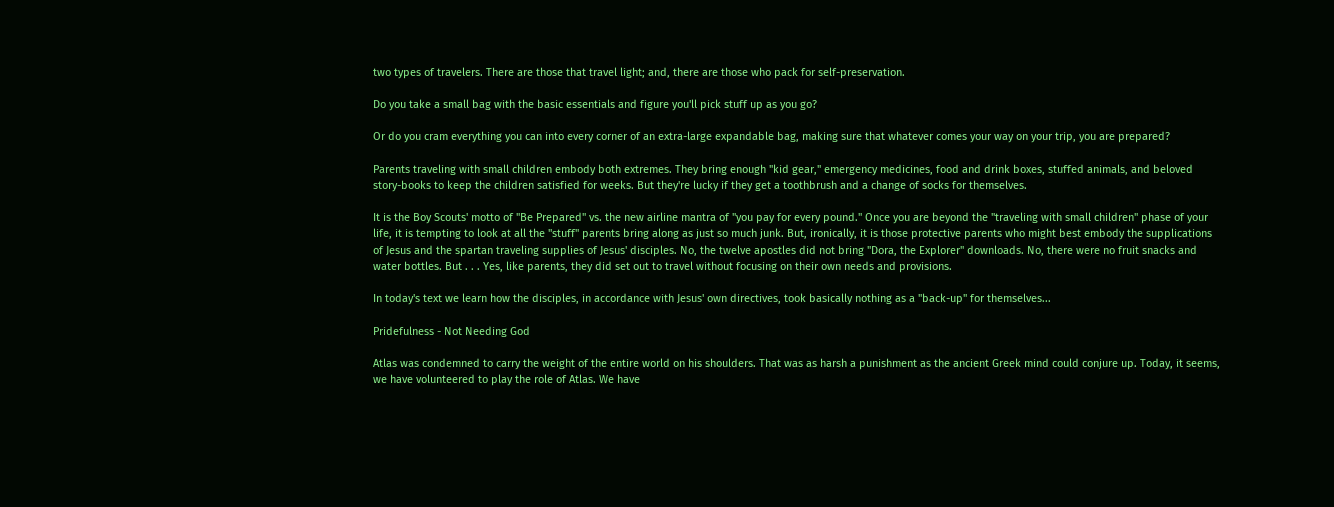two types of travelers. There are those that travel light; and, there are those who pack for self-preservation.

Do you take a small bag with the basic essentials and figure you'll pick stuff up as you go?

Or do you cram everything you can into every corner of an extra-large expandable bag, making sure that whatever comes your way on your trip, you are prepared?

Parents traveling with small children embody both extremes. They bring enough "kid gear," emergency medicines, food and drink boxes, stuffed animals, and beloved story-books to keep the children satisfied for weeks. But they're lucky if they get a toothbrush and a change of socks for themselves.

It is the Boy Scouts' motto of "Be Prepared" vs. the new airline mantra of "you pay for every pound." Once you are beyond the "traveling with small children" phase of your life, it is tempting to look at all the "stuff" parents bring along as just so much junk. But, ironically, it is those protective parents who might best embody the supplications of Jesus and the spartan traveling supplies of Jesus' disciples. No, the twelve apostles did not bring "Dora, the Explorer" downloads. No, there were no fruit snacks and water bottles. But . . . Yes, like parents, they did set out to travel without focusing on their own needs and provisions.

In today's text we learn how the disciples, in accordance with Jesus' own directives, took basically nothing as a "back-up" for themselves...

Pridefulness - Not Needing God

Atlas was condemned to carry the weight of the entire world on his shoulders. That was as harsh a punishment as the ancient Greek mind could conjure up. Today, it seems, we have volunteered to play the role of Atlas. We have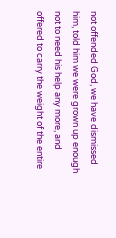not offended God, we have dismissed him, told him we were grown up enough not to need his help any more, and offered to carry the weight of the entire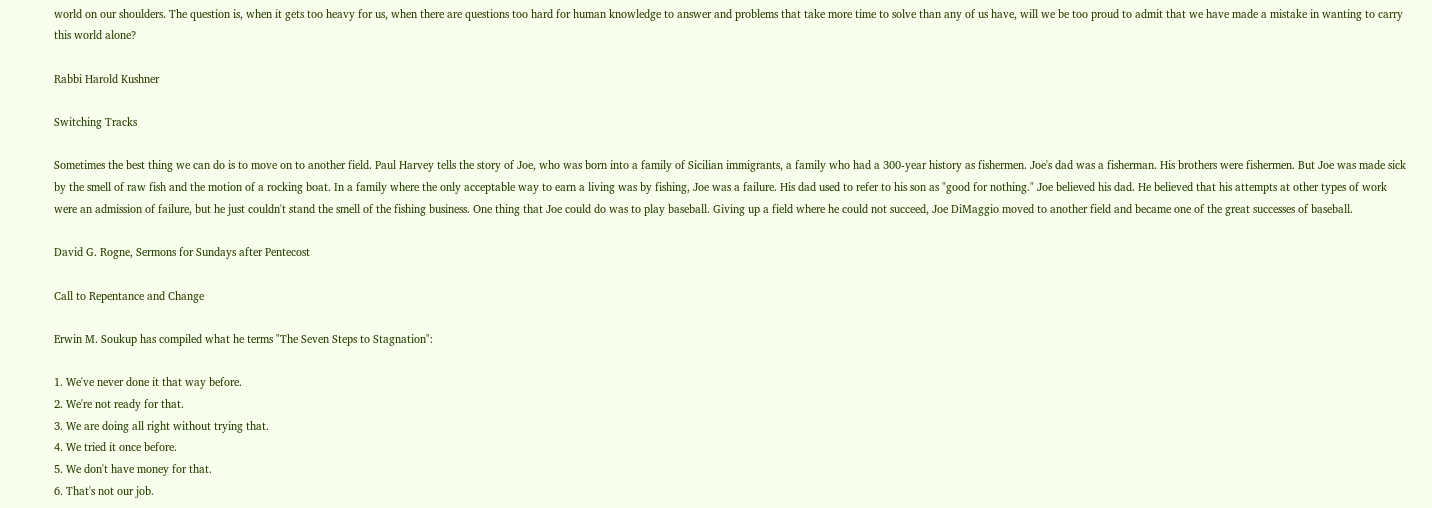world on our shoulders. The question is, when it gets too heavy for us, when there are questions too hard for human knowledge to answer and problems that take more time to solve than any of us have, will we be too proud to admit that we have made a mistake in wanting to carry this world alone?

Rabbi Harold Kushner

Switching Tracks

Sometimes the best thing we can do is to move on to another field. Paul Harvey tells the story of Joe, who was born into a family of Sicilian immigrants, a family who had a 300-year history as fishermen. Joe's dad was a fisherman. His brothers were fishermen. But Joe was made sick by the smell of raw fish and the motion of a rocking boat. In a family where the only acceptable way to earn a living was by fishing, Joe was a failure. His dad used to refer to his son as "good for nothing." Joe believed his dad. He believed that his attempts at other types of work were an admission of failure, but he just couldn't stand the smell of the fishing business. One thing that Joe could do was to play baseball. Giving up a field where he could not succeed, Joe DiMaggio moved to another field and became one of the great successes of baseball.

David G. Rogne, Sermons for Sundays after Pentecost

Call to Repentance and Change

Erwin M. Soukup has compiled what he terms "The Seven Steps to Stagnation":

1. We've never done it that way before.
2. We're not ready for that.
3. We are doing all right without trying that.
4. We tried it once before.
5. We don't have money for that.
6. That's not our job.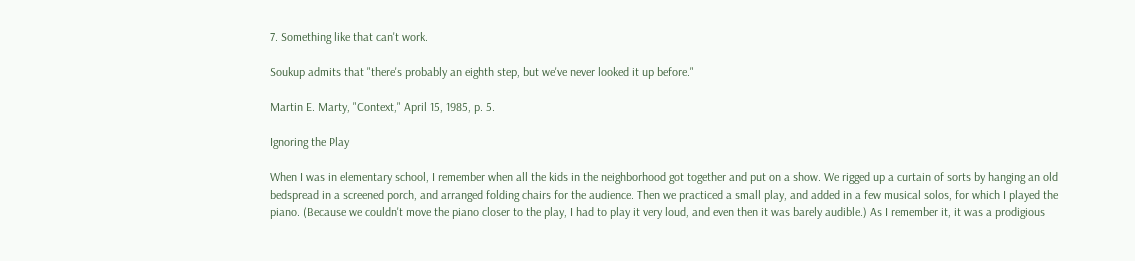7. Something like that can't work.

Soukup admits that "there's probably an eighth step, but we've never looked it up before."

Martin E. Marty, "Context," April 15, 1985, p. 5.

Ignoring the Play

When I was in elementary school, I remember when all the kids in the neighborhood got together and put on a show. We rigged up a curtain of sorts by hanging an old bedspread in a screened porch, and arranged folding chairs for the audience. Then we practiced a small play, and added in a few musical solos, for which I played the piano. (Because we couldn't move the piano closer to the play, I had to play it very loud, and even then it was barely audible.) As I remember it, it was a prodigious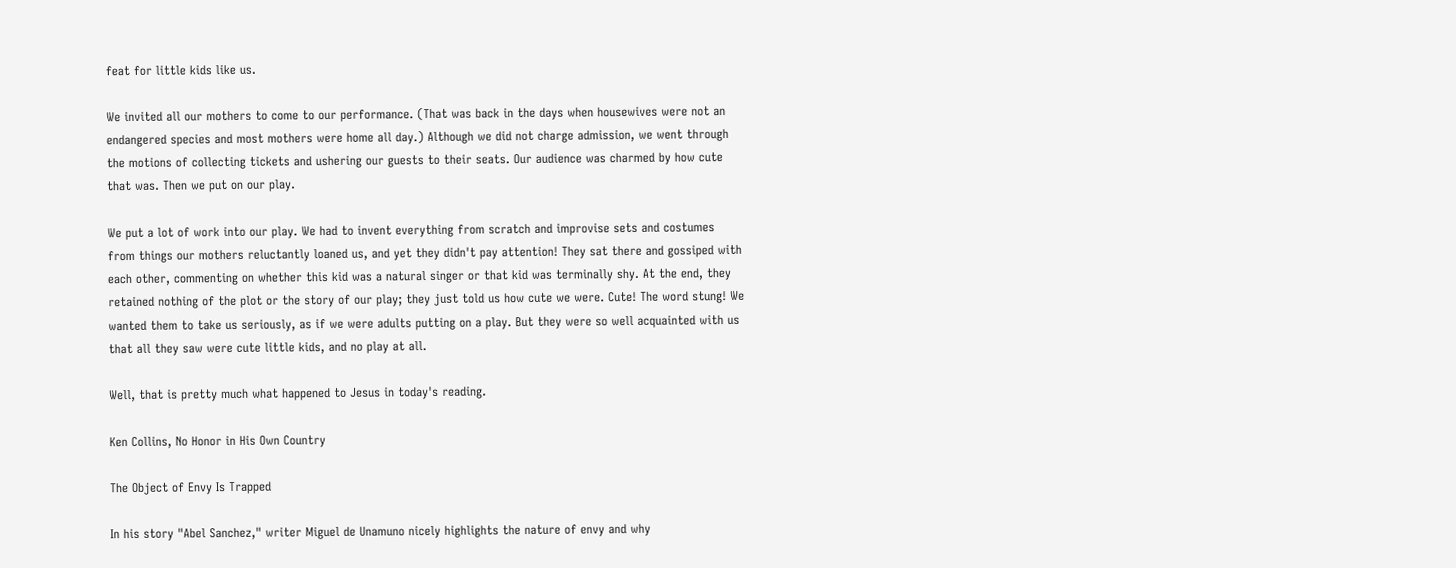feat for little kids like us.

We invited all our mothers to come to our performance. (That was back in the days when housewives were not an endangered species and most mothers were home all day.) Although we did not charge admission, we went through the motions of collecting tickets and ushering our guests to their seats. Our audience was charmed by how cute that was. Then we put on our play.

We put a lot of work into our play. We had to invent everything from scratch and improvise sets and costumes from things our mothers reluctantly loaned us, and yet they didn't pay attention! They sat there and gossiped with each other, commenting on whether this kid was a natural singer or that kid was terminally shy. At the end, they retained nothing of the plot or the story of our play; they just told us how cute we were. Cute! The word stung! We wanted them to take us seriously, as if we were adults putting on a play. But they were so well acquainted with us that all they saw were cute little kids, and no play at all.

Well, that is pretty much what happened to Jesus in today's reading.

Ken Collins, No Honor in His Own Country

The Object of Envy Is Trapped

In his story "Abel Sanchez," writer Miguel de Unamuno nicely highlights the nature of envy and why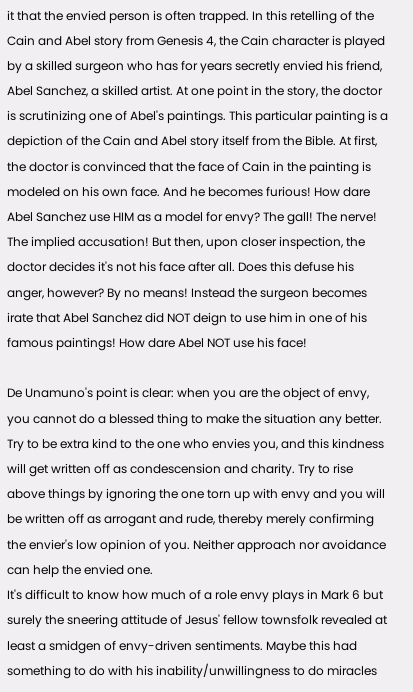it that the envied person is often trapped. In this retelling of the Cain and Abel story from Genesis 4, the Cain character is played by a skilled surgeon who has for years secretly envied his friend, Abel Sanchez, a skilled artist. At one point in the story, the doctor is scrutinizing one of Abel's paintings. This particular painting is a depiction of the Cain and Abel story itself from the Bible. At first, the doctor is convinced that the face of Cain in the painting is modeled on his own face. And he becomes furious! How dare Abel Sanchez use HIM as a model for envy? The gall! The nerve! The implied accusation! But then, upon closer inspection, the doctor decides it's not his face after all. Does this defuse his anger, however? By no means! Instead the surgeon becomes irate that Abel Sanchez did NOT deign to use him in one of his famous paintings! How dare Abel NOT use his face!

De Unamuno's point is clear: when you are the object of envy, you cannot do a blessed thing to make the situation any better. Try to be extra kind to the one who envies you, and this kindness will get written off as condescension and charity. Try to rise above things by ignoring the one torn up with envy and you will be written off as arrogant and rude, thereby merely confirming the envier's low opinion of you. Neither approach nor avoidance can help the envied one.
It's difficult to know how much of a role envy plays in Mark 6 but surely the sneering attitude of Jesus' fellow townsfolk revealed at least a smidgen of envy-driven sentiments. Maybe this had something to do with his inability/unwillingness to do miracles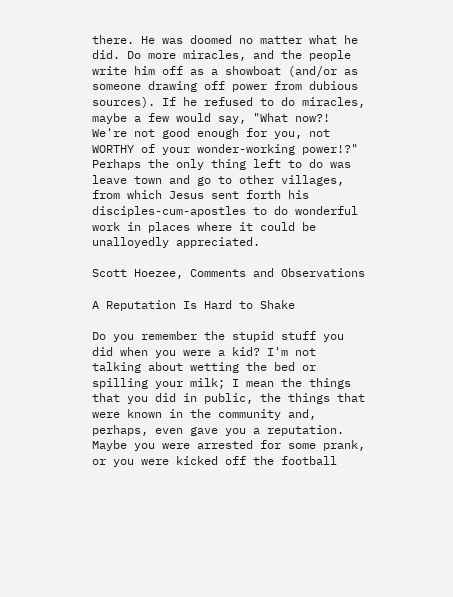there. He was doomed no matter what he did. Do more miracles, and the people write him off as a showboat (and/or as someone drawing off power from dubious sources). If he refused to do miracles, maybe a few would say, "What now?! We're not good enough for you, not WORTHY of your wonder-working power!?"
Perhaps the only thing left to do was leave town and go to other villages, from which Jesus sent forth his disciples-cum-apostles to do wonderful work in places where it could be unalloyedly appreciated.

Scott Hoezee, Comments and Observations

A Reputation Is Hard to Shake

Do you remember the stupid stuff you did when you were a kid? I'm not talking about wetting the bed or spilling your milk; I mean the things that you did in public, the things that were known in the community and, perhaps, even gave you a reputation. Maybe you were arrested for some prank, or you were kicked off the football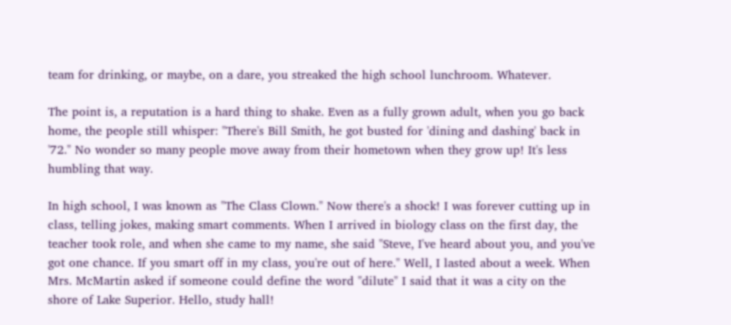team for drinking, or maybe, on a dare, you streaked the high school lunchroom. Whatever.

The point is, a reputation is a hard thing to shake. Even as a fully grown adult, when you go back home, the people still whisper: "There's Bill Smith, he got busted for 'dining and dashing' back in '72." No wonder so many people move away from their hometown when they grow up! It's less humbling that way.

In high school, I was known as "The Class Clown." Now there's a shock! I was forever cutting up in class, telling jokes, making smart comments. When I arrived in biology class on the first day, the teacher took role, and when she came to my name, she said "Steve, I've heard about you, and you've got one chance. If you smart off in my class, you're out of here." Well, I lasted about a week. When Mrs. McMartin asked if someone could define the word "dilute" I said that it was a city on the shore of Lake Superior. Hello, study hall!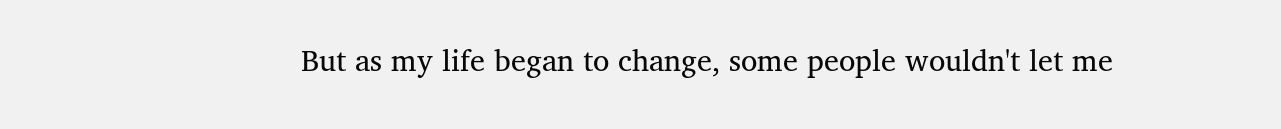But as my life began to change, some people wouldn't let me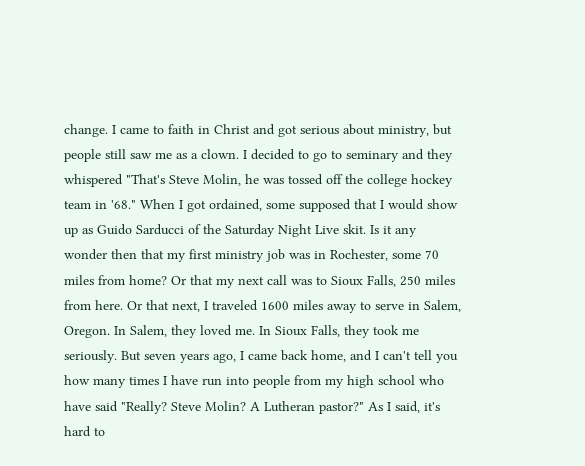change. I came to faith in Christ and got serious about ministry, but people still saw me as a clown. I decided to go to seminary and they whispered "That's Steve Molin, he was tossed off the college hockey team in '68." When I got ordained, some supposed that I would show up as Guido Sarducci of the Saturday Night Live skit. Is it any wonder then that my first ministry job was in Rochester, some 70 miles from home? Or that my next call was to Sioux Falls, 250 miles from here. Or that next, I traveled 1600 miles away to serve in Salem, Oregon. In Salem, they loved me. In Sioux Falls, they took me seriously. But seven years ago, I came back home, and I can't tell you how many times I have run into people from my high school who have said "Really? Steve Molin? A Lutheran pastor?" As I said, it's hard to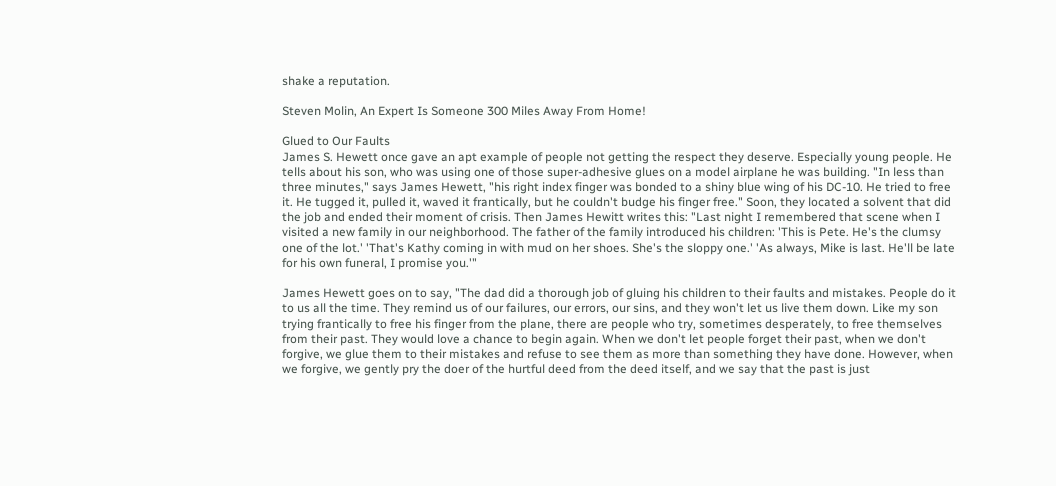shake a reputation.

Steven Molin, An Expert Is Someone 300 Miles Away From Home!

Glued to Our Faults
James S. Hewett once gave an apt example of people not getting the respect they deserve. Especially young people. He tells about his son, who was using one of those super-adhesive glues on a model airplane he was building. "In less than three minutes," says James Hewett, "his right index finger was bonded to a shiny blue wing of his DC-10. He tried to free it. He tugged it, pulled it, waved it frantically, but he couldn't budge his finger free." Soon, they located a solvent that did the job and ended their moment of crisis. Then James Hewitt writes this: "Last night I remembered that scene when I visited a new family in our neighborhood. The father of the family introduced his children: 'This is Pete. He's the clumsy one of the lot.' 'That's Kathy coming in with mud on her shoes. She's the sloppy one.' 'As always, Mike is last. He'll be late for his own funeral, I promise you.'"

James Hewett goes on to say, "The dad did a thorough job of gluing his children to their faults and mistakes. People do it to us all the time. They remind us of our failures, our errors, our sins, and they won't let us live them down. Like my son trying frantically to free his finger from the plane, there are people who try, sometimes desperately, to free themselves from their past. They would love a chance to begin again. When we don't let people forget their past, when we don't forgive, we glue them to their mistakes and refuse to see them as more than something they have done. However, when we forgive, we gently pry the doer of the hurtful deed from the deed itself, and we say that the past is just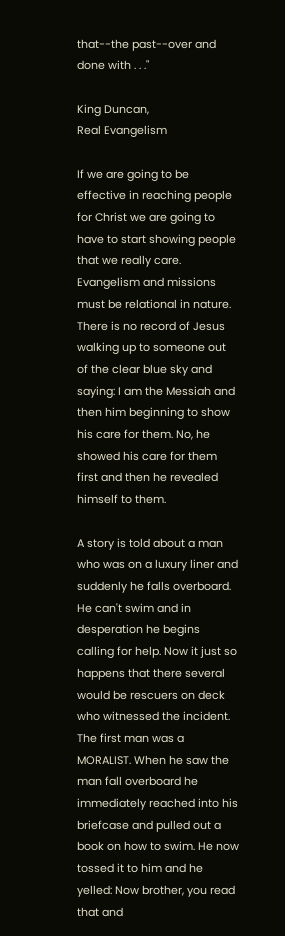that--the past--over and done with . . ."

King Duncan,
Real Evangelism

If we are going to be effective in reaching people for Christ we are going to have to start showing people that we really care. Evangelism and missions must be relational in nature. There is no record of Jesus walking up to someone out of the clear blue sky and saying: I am the Messiah and then him beginning to show his care for them. No, he showed his care for them first and then he revealed himself to them.

A story is told about a man who was on a luxury liner and suddenly he falls overboard. He can't swim and in desperation he begins calling for help. Now it just so happens that there several would be rescuers on deck who witnessed the incident. The first man was a MORALIST. When he saw the man fall overboard he immediately reached into his briefcase and pulled out a book on how to swim. He now tossed it to him and he yelled: Now brother, you read that and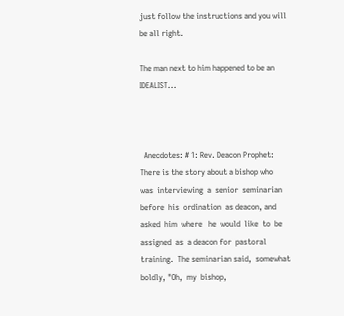just follow the instructions and you will be all right.

The man next to him happened to be an IDEALIST...



  Anecdotes: # 1: Rev. Deacon Prophet:  There is the story about a bishop who   was  interviewing  a  senior  seminarian  before  his  ordination  as deacon, and   asked  him  where   he  would  like  to  be  assigned  as  a deacon for  pastoral  training.  The seminarian said,  somewhat boldly, "Oh,  my  bishop,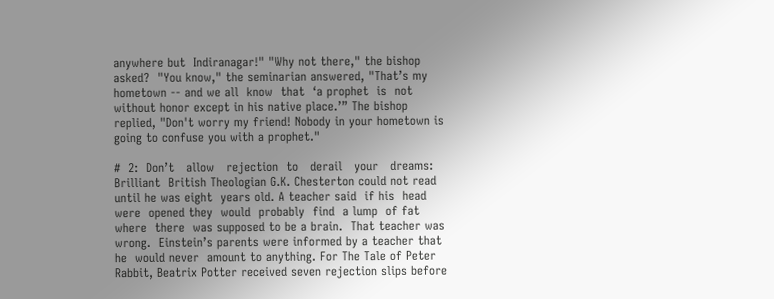anywhere but  Indiranagar!" "Why not there," the bishop  asked?  "You know," the seminarian answered, "That’s my hometown -- and we all  know  that  ‘a prophet  is  not  without honor except in his native place.’” The bishop replied, "Don't worry my friend! Nobody in your hometown is going to confuse you with a prophet."

#  2:  Don’t   allow   rejection  to   derail   your   dreams:   Brilliant  British Theologian G.K. Chesterton could not read  until he was eight  years old. A teacher said  if his  head were  opened they  would  probably  find  a lump  of fat where  there  was supposed to be a brain.  That teacher was wrong.  Einstein’s parents were informed by a teacher that  he  would never  amount to anything. For The Tale of Peter Rabbit, Beatrix Potter received seven rejection slips before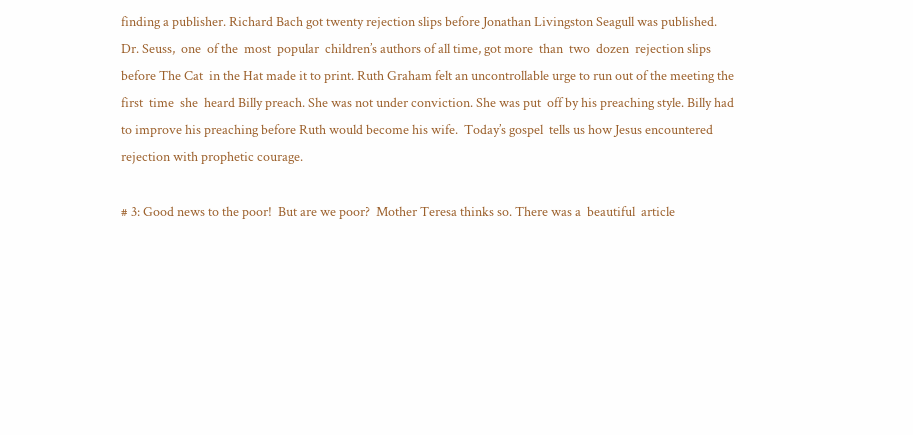finding a publisher. Richard Bach got twenty rejection slips before Jonathan Livingston Seagull was published.  Dr. Seuss,  one  of the  most  popular  children’s authors of all time, got more  than  two  dozen  rejection slips before The Cat  in the Hat made it to print. Ruth Graham felt an uncontrollable urge to run out of the meeting the  first  time  she  heard Billy preach. She was not under conviction. She was put  off by his preaching style. Billy had to improve his preaching before Ruth would become his wife.  Today’s gospel  tells us how Jesus encountered rejection with prophetic courage.

# 3: Good news to the poor!  But are we poor?  Mother Teresa thinks so. There was a  beautiful  article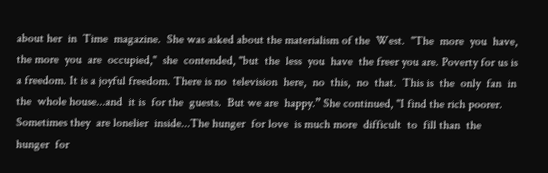about her  in  Time  magazine.  She was asked about the materialism of the  West.  "The  more  you  have,   the more  you  are  occupied,"  she  contended, "but  the  less  you  have  the freer you are. Poverty for us is a freedom. It is a joyful freedom. There is no  television  here,  no  this,  no  that.  This is  the  only  fan  in the  whole house...and  it is  for the  guests.  But we are  happy.” She continued, "I find the rich poorer.  Sometimes they  are lonelier  inside...The hunger  for love  is much more  difficult  to  fill than  the  hunger  for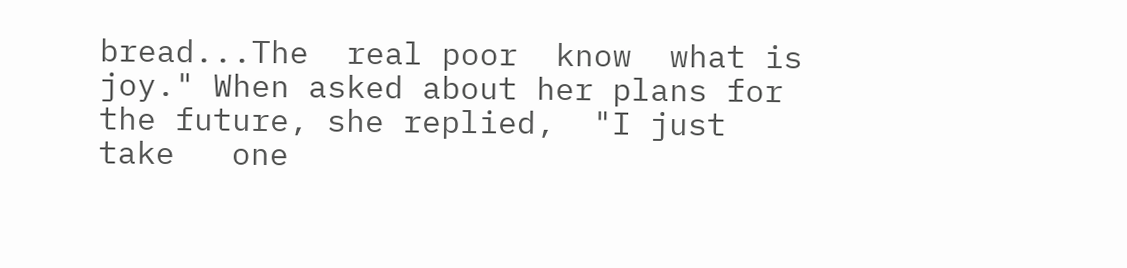bread...The  real poor  know  what is joy." When asked about her plans for the future, she replied,  "I just take   one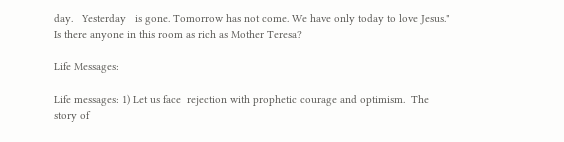day.   Yesterday   is gone. Tomorrow has not come. We have only today to love Jesus." Is there anyone in this room as rich as Mother Teresa?

Life Messages:

Life messages: 1) Let us face  rejection with prophetic courage and optimism.  The story of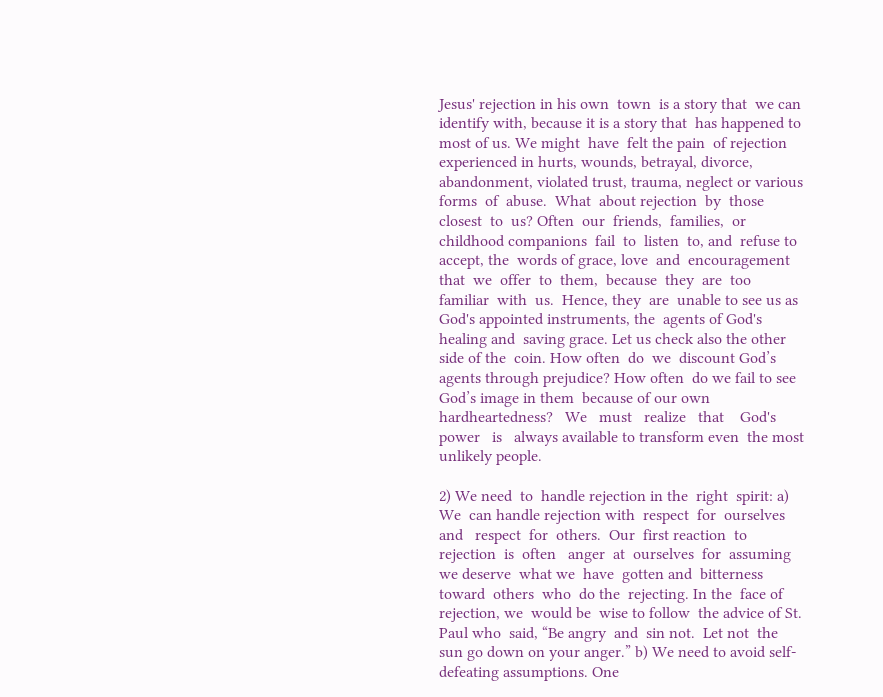Jesus' rejection in his own  town  is a story that  we can  identify with, because it is a story that  has happened to most of us. We might  have  felt the pain  of rejection experienced in hurts, wounds, betrayal, divorce, abandonment, violated trust, trauma, neglect or various  forms  of  abuse.  What  about rejection  by  those  closest  to  us? Often  our  friends,  families,  or  childhood companions  fail  to  listen  to, and  refuse to accept, the  words of grace, love  and  encouragement that  we  offer  to  them,  because  they  are  too  familiar  with  us.  Hence, they  are  unable to see us as God's appointed instruments, the  agents of God's healing and  saving grace. Let us check also the other  side of the  coin. How often  do  we  discount God’s agents through prejudice? How often  do we fail to see God’s image in them  because of our own hardheartedness?   We   must   realize   that    God's   power   is   always available to transform even  the most unlikely people.

2) We need  to  handle rejection in the  right  spirit: a)  We  can handle rejection with  respect  for  ourselves  and   respect  for  others.  Our  first reaction  to  rejection  is  often   anger  at  ourselves  for  assuming   we deserve  what we  have  gotten and  bitterness  toward  others  who  do the  rejecting. In the  face of rejection, we  would be  wise to follow  the advice of St. Paul who  said, “Be angry  and  sin not.  Let not  the  sun go down on your anger.” b) We need to avoid self-defeating assumptions. One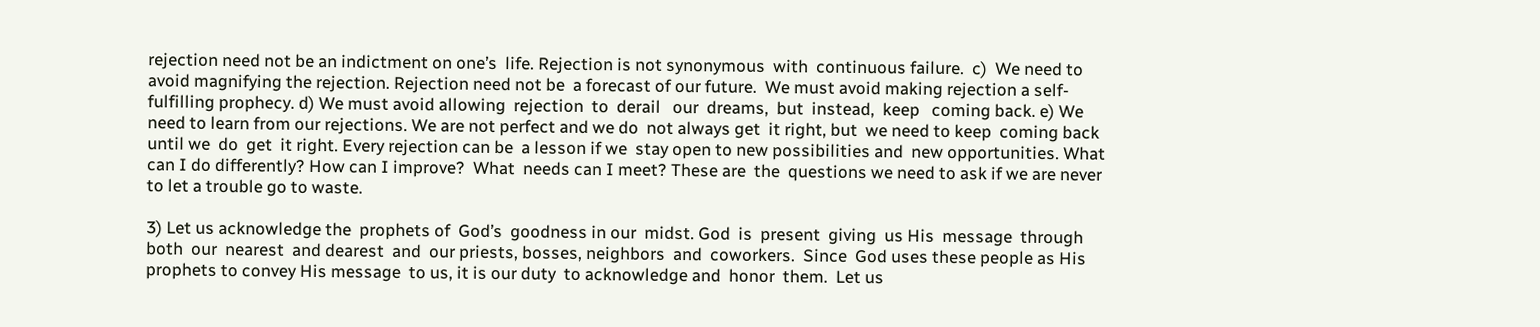rejection need not be an indictment on one’s  life. Rejection is not synonymous  with  continuous failure.  c)  We need to  avoid magnifying the rejection. Rejection need not be  a forecast of our future.  We must avoid making rejection a self-fulfilling prophecy. d) We must avoid allowing  rejection  to  derail   our  dreams,  but  instead,  keep   coming back. e) We need to learn from our rejections. We are not perfect and we do  not always get  it right, but  we need to keep  coming back until we  do  get  it right. Every rejection can be  a lesson if we  stay open to new possibilities and  new opportunities. What can I do differently? How can I improve?  What  needs can I meet? These are  the  questions we need to ask if we are never to let a trouble go to waste.

3) Let us acknowledge the  prophets of  God’s  goodness in our  midst. God  is  present  giving  us His  message  through  both  our  nearest  and dearest  and  our priests, bosses, neighbors  and  coworkers.  Since  God uses these people as His prophets to convey His message  to us, it is our duty  to acknowledge and  honor  them.  Let us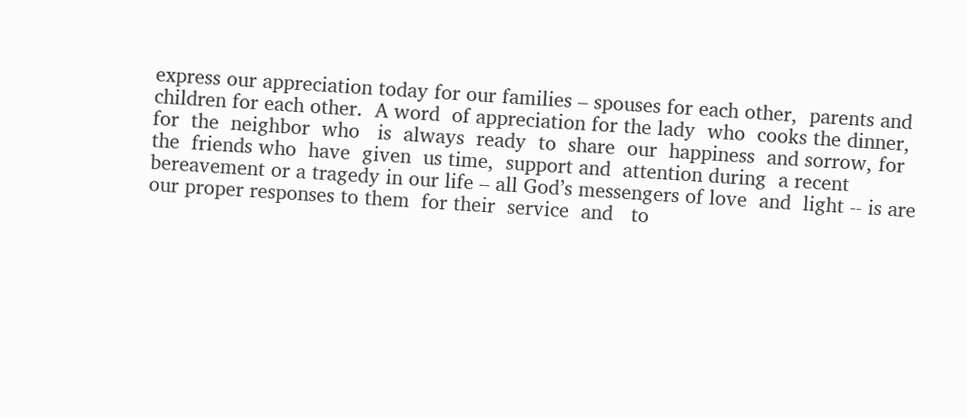express our appreciation today for our families – spouses for each other,  parents and  children for each other.  A word  of appreciation for the lady  who  cooks the dinner, for  the  neighbor  who   is  always  ready  to  share  our  happiness  and sorrow, for the  friends who  have  given  us time,  support and  attention during  a recent bereavement or a tragedy in our life – all God’s messengers of love  and  light -- is are our proper responses to them  for their  service  and   to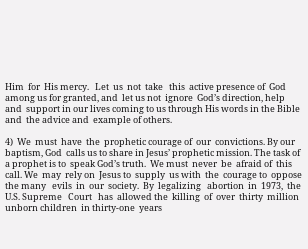Him  for  His mercy.   Let  us  not  take   this  active presence of  God  among us for granted, and  let us not  ignore  God’s direction, help  and  support in our lives coming to us through His words in the Bible and  the advice and  example of others.

4)  We  must  have  the  prophetic courage of  our  convictions. By our baptism, God  calls us to share in Jesus’ prophetic mission. The task of a prophet is to  speak God’s truth.  We must  never  be  afraid of  this call. We  may  rely on  Jesus to  supply  us with  the  courage to  oppose the many   evils  in  our  society.  By  legalizing   abortion  in  1973,  the   U.S. Supreme   Court   has  allowed the  killing  of  over  thirty  million  unborn children  in thirty-one  years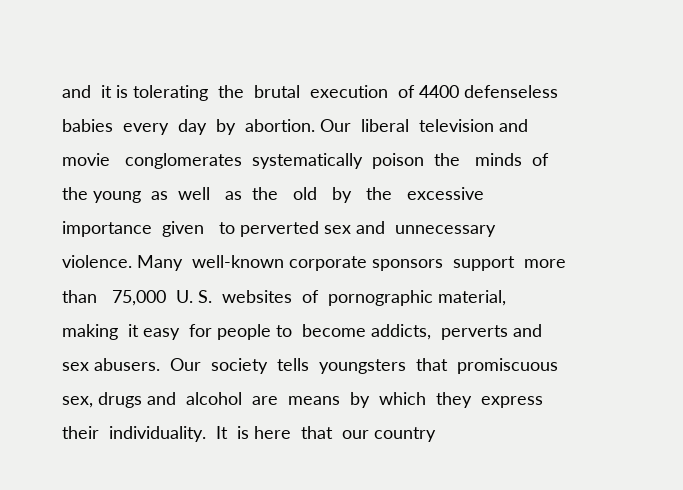and  it is tolerating  the  brutal  execution  of 4400 defenseless  babies  every  day  by  abortion. Our  liberal  television and   movie   conglomerates  systematically  poison  the   minds  of  the young  as  well   as  the   old   by   the   excessive  importance  given   to perverted sex and  unnecessary violence. Many  well-known corporate sponsors  support  more   than   75,000  U. S.  websites  of  pornographic material,  making  it easy  for people to  become addicts,  perverts and sex abusers.  Our  society  tells  youngsters  that  promiscuous  sex, drugs and  alcohol  are  means  by  which  they  express  their  individuality.  It  is here  that  our country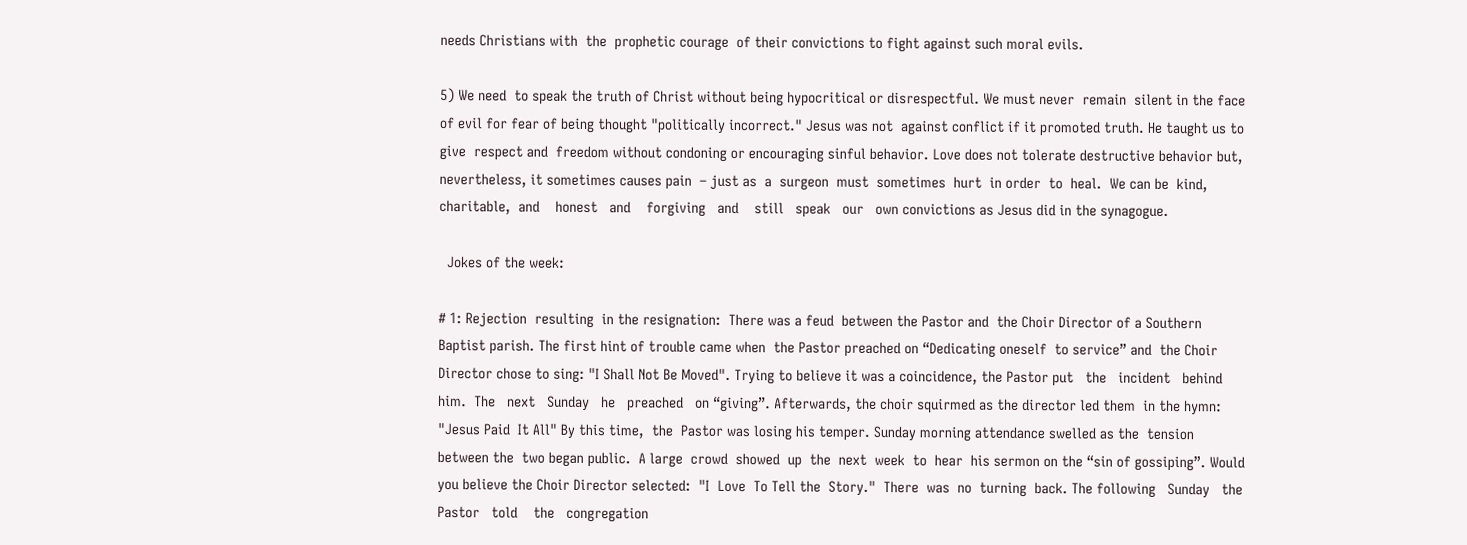needs Christians with  the  prophetic courage  of their convictions to fight against such moral evils.

5) We need  to speak the truth of Christ without being hypocritical or disrespectful. We must never  remain  silent in the face of evil for fear of being thought "politically incorrect." Jesus was not  against conflict if it promoted truth. He taught us to give  respect and  freedom without condoning or encouraging sinful behavior. Love does not tolerate destructive behavior but,  nevertheless, it sometimes causes pain  – just as  a  surgeon  must  sometimes  hurt  in order  to  heal.  We can be  kind, charitable,  and    honest   and    forgiving   and    still   speak   our   own convictions as Jesus did in the synagogue.

  Jokes of the week:

# 1: Rejection  resulting  in the resignation:  There was a feud  between the Pastor and  the Choir Director of a Southern Baptist parish. The first hint of trouble came when  the Pastor preached on “Dedicating oneself  to service” and  the Choir Director chose to sing: "I Shall Not Be Moved". Trying to believe it was a coincidence, the Pastor put   the   incident   behind  him.  The   next   Sunday   he   preached   on “giving”. Afterwards, the choir squirmed as the director led them  in the hymn:  "Jesus Paid  It All" By this time,  the  Pastor was losing his temper. Sunday morning attendance swelled as the  tension  between the  two began public.  A large  crowd  showed  up  the  next  week  to  hear  his sermon on the “sin of gossiping”. Would  you believe the Choir Director selected:  "I  Love  To Tell the  Story."  There  was  no  turning  back. The following   Sunday   the   Pastor   told    the   congregation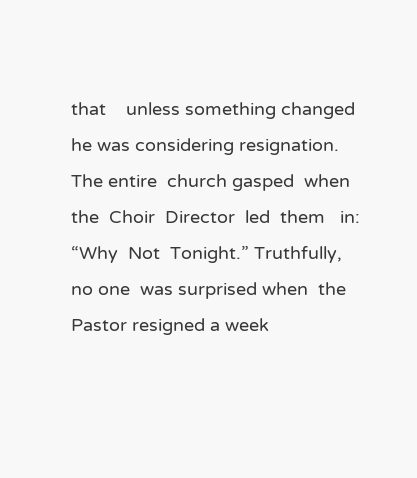that    unless something changed he was considering resignation. The entire  church gasped  when   the  Choir  Director  led  them   in:  “Why  Not  Tonight.” Truthfully, no one  was surprised when  the Pastor resigned a week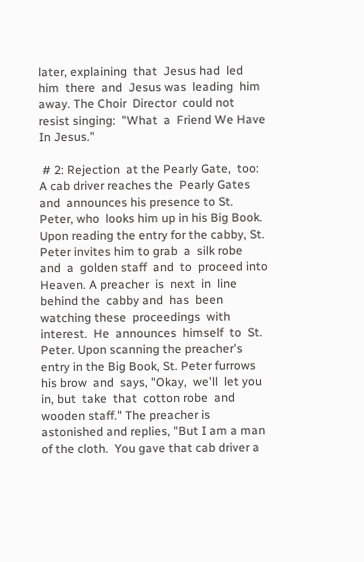later, explaining  that  Jesus had  led  him  there  and  Jesus was  leading  him away. The Choir  Director  could not  resist singing:  "What  a  Friend We Have In Jesus."

 # 2: Rejection  at the Pearly Gate,  too:   A cab driver reaches the  Pearly Gates and  announces his presence to St. Peter, who  looks him up in his Big Book. Upon reading the entry for the cabby, St. Peter invites him to grab  a  silk robe  and  a  golden staff  and  to  proceed into  Heaven. A preacher  is  next  in  line  behind the  cabby and  has  been watching these  proceedings  with  interest.  He  announces  himself  to  St.  Peter. Upon scanning the preacher's entry in the Big Book, St. Peter furrows his brow  and  says, "Okay,  we'll  let you  in, but  take  that  cotton robe  and wooden staff." The preacher is astonished and replies, "But I am a man of the cloth.  You gave that cab driver a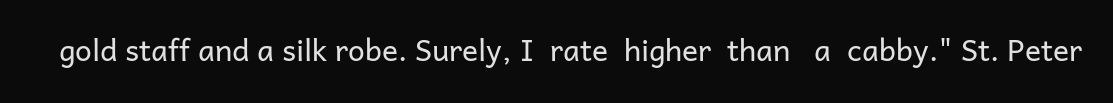gold staff and a silk robe. Surely, I  rate  higher  than   a  cabby." St. Peter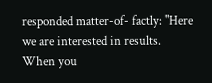responded matter-of- factly: "Here we are interested in results. When you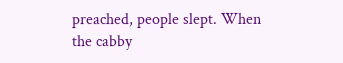preached, people slept. When the cabby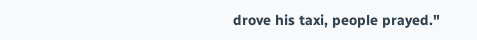drove his taxi, people prayed."